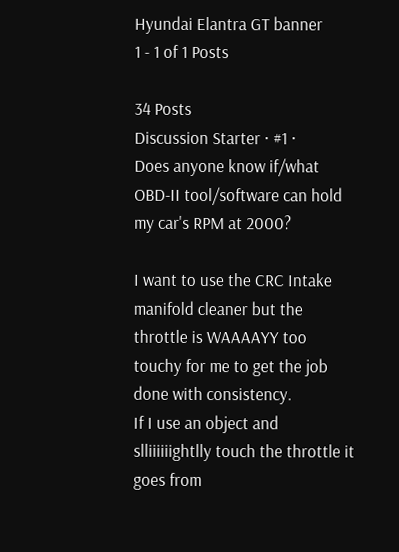Hyundai Elantra GT banner
1 - 1 of 1 Posts

34 Posts
Discussion Starter · #1 ·
Does anyone know if/what OBD-II tool/software can hold my car's RPM at 2000?

I want to use the CRC Intake manifold cleaner but the throttle is WAAAAYY too touchy for me to get the job done with consistency.
If I use an object and slliiiiiightlly touch the throttle it goes from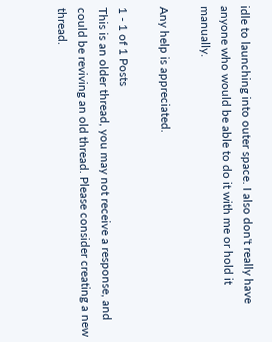idle to launching into outer space. I also don't really have anyone who would be able to do it with me or hold it manually.

Any help is appreciated.

1 - 1 of 1 Posts
This is an older thread, you may not receive a response, and could be reviving an old thread. Please consider creating a new thread.